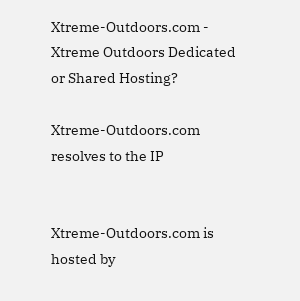Xtreme-Outdoors.com - Xtreme Outdoors Dedicated or Shared Hosting?

Xtreme-Outdoors.com resolves to the IP


Xtreme-Outdoors.com is hosted by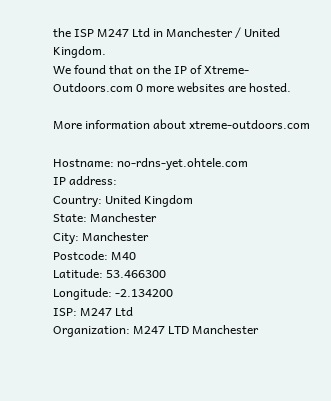the ISP M247 Ltd in Manchester / United Kingdom.
We found that on the IP of Xtreme-Outdoors.com 0 more websites are hosted.

More information about xtreme-outdoors.com

Hostname: no-rdns-yet.ohtele.com
IP address:
Country: United Kingdom
State: Manchester
City: Manchester
Postcode: M40
Latitude: 53.466300
Longitude: -2.134200
ISP: M247 Ltd
Organization: M247 LTD Manchester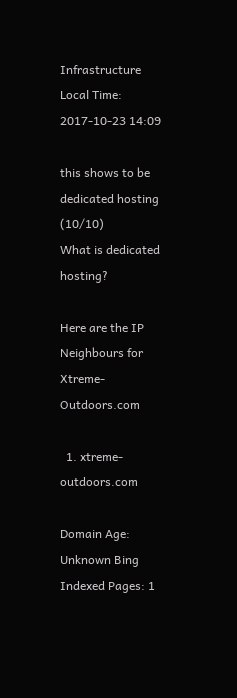Infrastructure
Local Time: 2017-10-23 14:09

this shows to be dedicated hosting (10/10)
What is dedicated hosting?

Here are the IP Neighbours for Xtreme-Outdoors.com

  1. xtreme-outdoors.com

Domain Age: Unknown Bing Indexed Pages: 1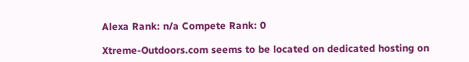Alexa Rank: n/a Compete Rank: 0

Xtreme-Outdoors.com seems to be located on dedicated hosting on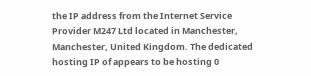the IP address from the Internet Service Provider M247 Ltd located in Manchester, Manchester, United Kingdom. The dedicated hosting IP of appears to be hosting 0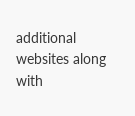additional websites along with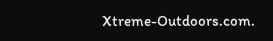Xtreme-Outdoors.com.